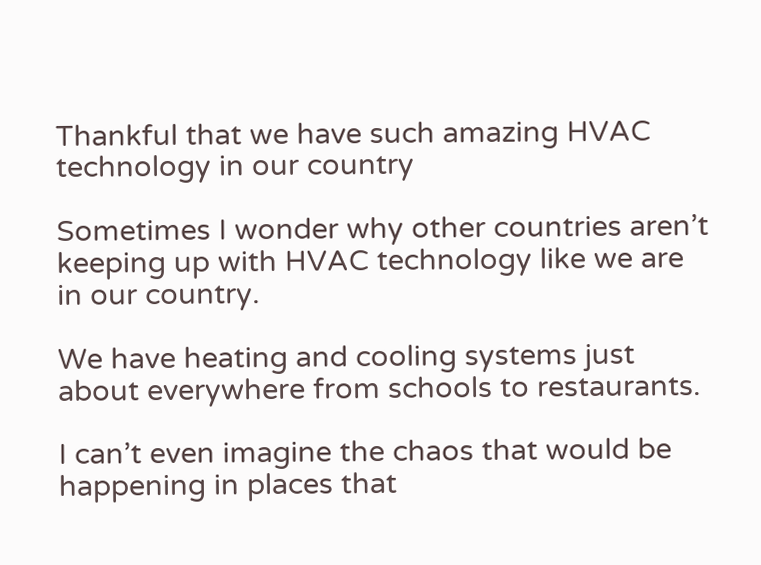Thankful that we have such amazing HVAC technology in our country

Sometimes I wonder why other countries aren’t keeping up with HVAC technology like we are in our country.

We have heating and cooling systems just about everywhere from schools to restaurants.

I can’t even imagine the chaos that would be happening in places that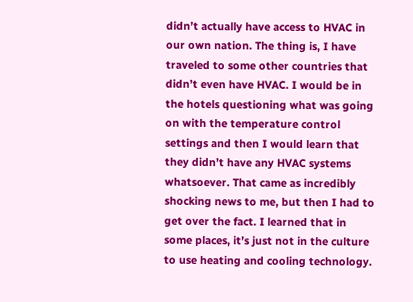didn’t actually have access to HVAC in our own nation. The thing is, I have traveled to some other countries that didn’t even have HVAC. I would be in the hotels questioning what was going on with the temperature control settings and then I would learn that they didn’t have any HVAC systems whatsoever. That came as incredibly shocking news to me, but then I had to get over the fact. I learned that in some places, it’s just not in the culture to use heating and cooling technology.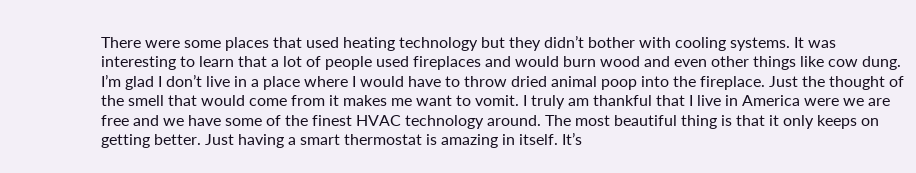There were some places that used heating technology but they didn’t bother with cooling systems. It was interesting to learn that a lot of people used fireplaces and would burn wood and even other things like cow dung. I’m glad I don’t live in a place where I would have to throw dried animal poop into the fireplace. Just the thought of the smell that would come from it makes me want to vomit. I truly am thankful that I live in America were we are free and we have some of the finest HVAC technology around. The most beautiful thing is that it only keeps on getting better. Just having a smart thermostat is amazing in itself. It’s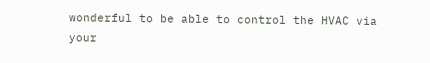wonderful to be able to control the HVAC via your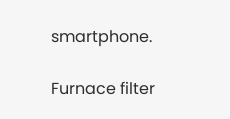smartphone.

Furnace filter